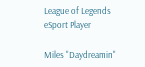League of Legends eSport Player

Miles "Daydreamin"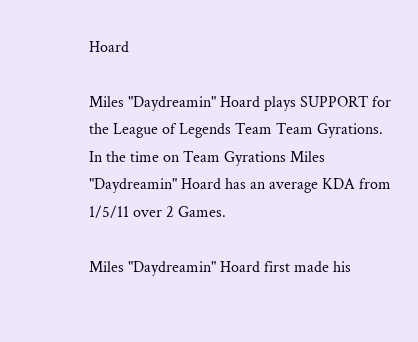Hoard

Miles "Daydreamin" Hoard plays SUPPORT for the League of Legends Team Team Gyrations.
In the time on Team Gyrations Miles "Daydreamin" Hoard has an average KDA from 1/5/11 over 2 Games.

Miles "Daydreamin" Hoard first made his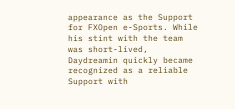appearance as the Support for FXOpen e-Sports. While his stint with the team was short-lived, Daydreamin quickly became recognized as a reliable Support with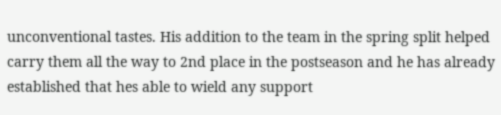unconventional tastes. His addition to the team in the spring split helped carry them all the way to 2nd place in the postseason and he has already established that hes able to wield any support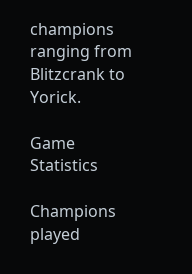champions ranging from Blitzcrank to Yorick.

Game Statistics

Champions played